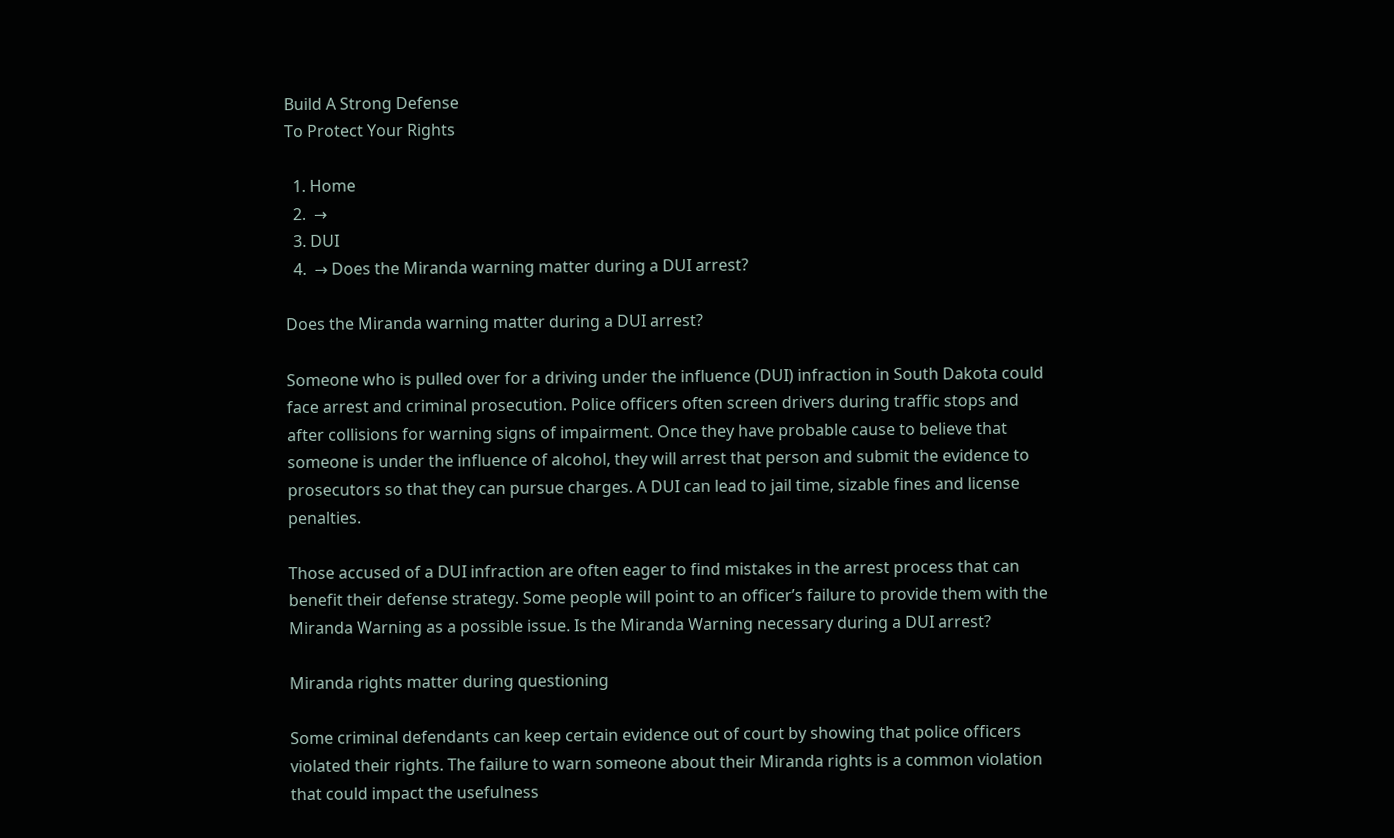Build A Strong Defense
To Protect Your Rights

  1. Home
  2.  →
  3. DUI
  4.  → Does the Miranda warning matter during a DUI arrest?

Does the Miranda warning matter during a DUI arrest?

Someone who is pulled over for a driving under the influence (DUI) infraction in South Dakota could face arrest and criminal prosecution. Police officers often screen drivers during traffic stops and after collisions for warning signs of impairment. Once they have probable cause to believe that someone is under the influence of alcohol, they will arrest that person and submit the evidence to prosecutors so that they can pursue charges. A DUI can lead to jail time, sizable fines and license penalties.

Those accused of a DUI infraction are often eager to find mistakes in the arrest process that can benefit their defense strategy. Some people will point to an officer’s failure to provide them with the Miranda Warning as a possible issue. Is the Miranda Warning necessary during a DUI arrest?

Miranda rights matter during questioning

Some criminal defendants can keep certain evidence out of court by showing that police officers violated their rights. The failure to warn someone about their Miranda rights is a common violation that could impact the usefulness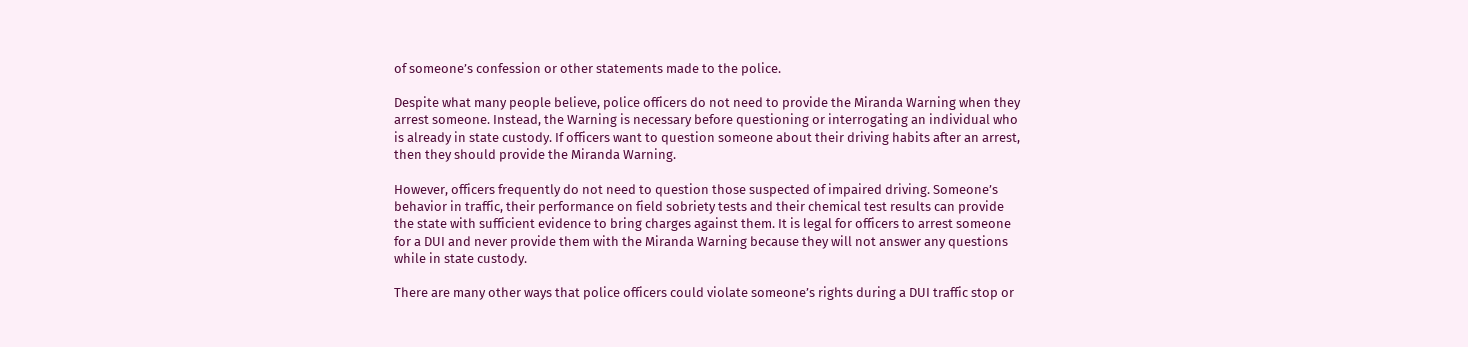of someone’s confession or other statements made to the police.

Despite what many people believe, police officers do not need to provide the Miranda Warning when they arrest someone. Instead, the Warning is necessary before questioning or interrogating an individual who is already in state custody. If officers want to question someone about their driving habits after an arrest, then they should provide the Miranda Warning.

However, officers frequently do not need to question those suspected of impaired driving. Someone’s behavior in traffic, their performance on field sobriety tests and their chemical test results can provide the state with sufficient evidence to bring charges against them. It is legal for officers to arrest someone for a DUI and never provide them with the Miranda Warning because they will not answer any questions while in state custody.

There are many other ways that police officers could violate someone’s rights during a DUI traffic stop or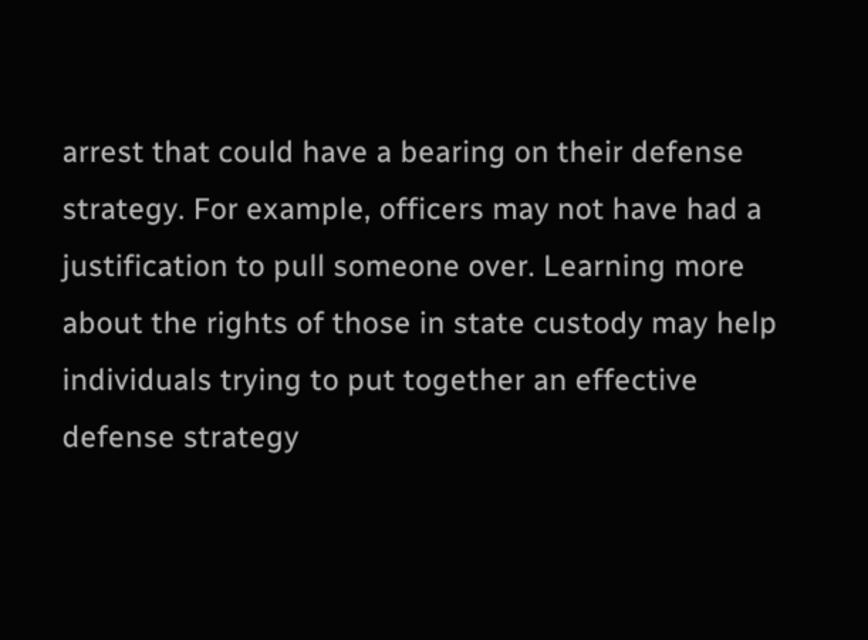arrest that could have a bearing on their defense strategy. For example, officers may not have had a justification to pull someone over. Learning more about the rights of those in state custody may help individuals trying to put together an effective defense strategy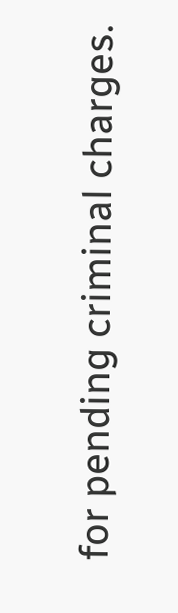for pending criminal charges.